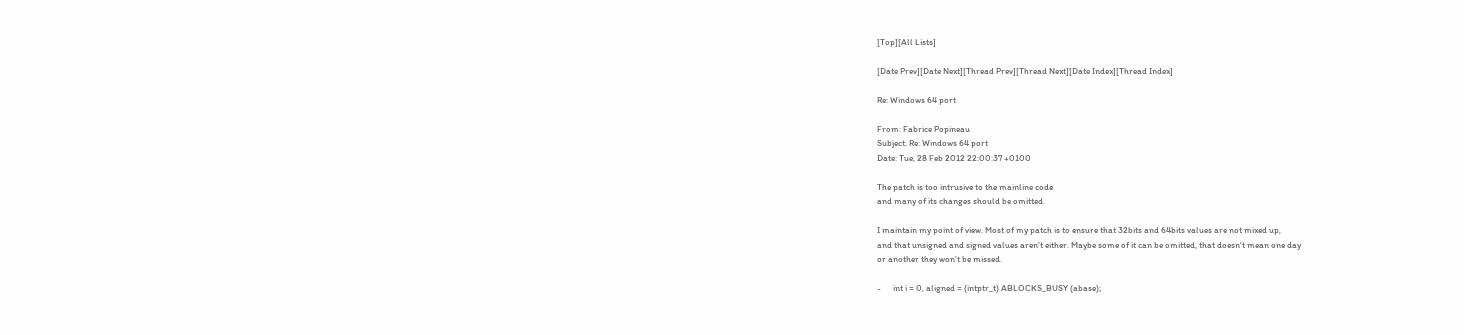[Top][All Lists]

[Date Prev][Date Next][Thread Prev][Thread Next][Date Index][Thread Index]

Re: Windows 64 port

From: Fabrice Popineau
Subject: Re: Windows 64 port
Date: Tue, 28 Feb 2012 22:00:37 +0100

The patch is too intrusive to the mainline code
and many of its changes should be omitted.

I maintain my point of view. Most of my patch is to ensure that 32bits and 64bits values are not mixed up,
and that unsigned and signed values aren't either. Maybe some of it can be omitted, that doesn't mean one day
or another they won't be missed.

-      int i = 0, aligned = (intptr_t) ABLOCKS_BUSY (abase);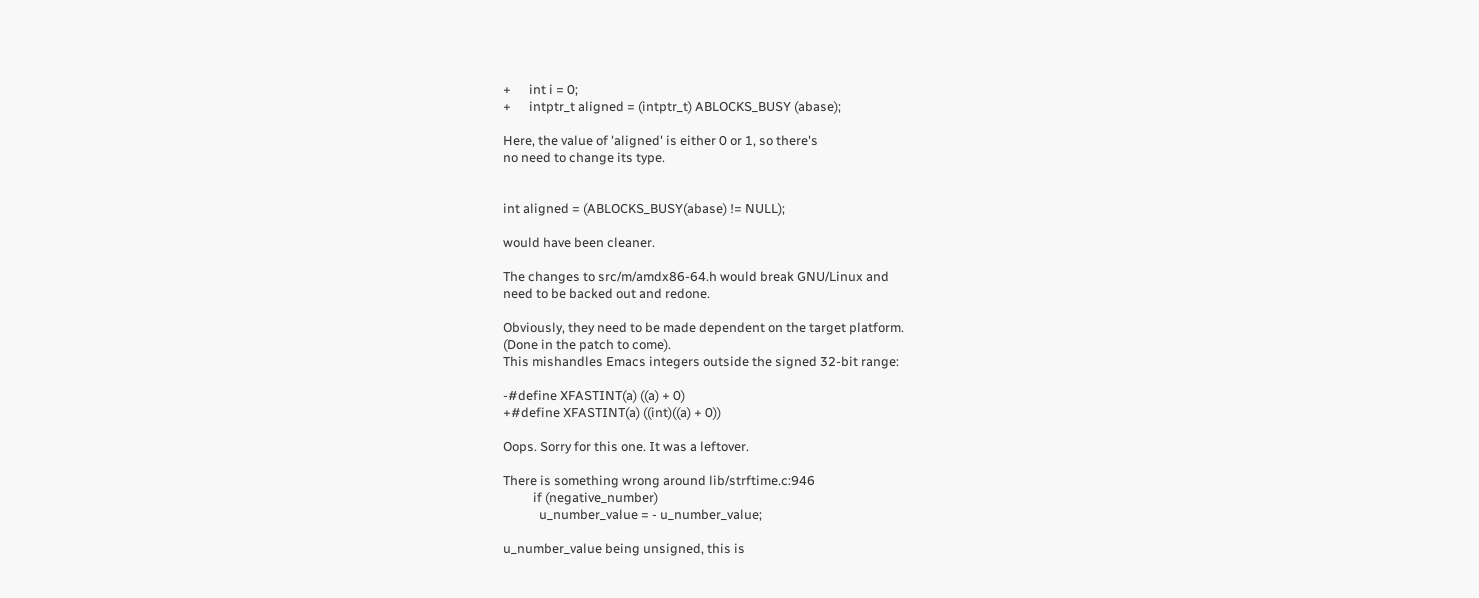+      int i = 0;
+      intptr_t aligned = (intptr_t) ABLOCKS_BUSY (abase);

Here, the value of 'aligned' is either 0 or 1, so there's
no need to change its type.


int aligned = (ABLOCKS_BUSY(abase) != NULL);

would have been cleaner.

The changes to src/m/amdx86-64.h would break GNU/Linux and
need to be backed out and redone.

Obviously, they need to be made dependent on the target platform.
(Done in the patch to come).
This mishandles Emacs integers outside the signed 32-bit range:

-#define XFASTINT(a) ((a) + 0)
+#define XFASTINT(a) ((int)((a) + 0))

Oops. Sorry for this one. It was a leftover.

There is something wrong around lib/strftime.c:946
          if (negative_number)
            u_number_value = - u_number_value;

u_number_value being unsigned, this is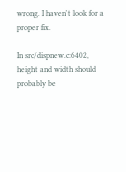wrong. I haven't look for a proper fix.

In src/dispnew.c:6402, height and width should probably be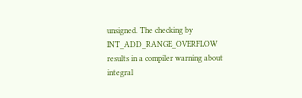unsigned. The checking by
INT_ADD_RANGE_OVERFLOW results in a compiler warning about integral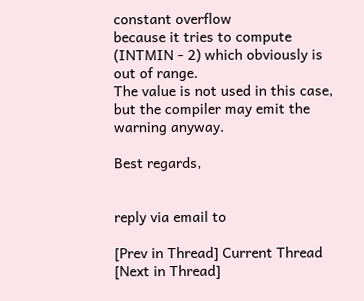constant overflow
because it tries to compute (INTMIN - 2) which obviously is out of range.
The value is not used in this case, but the compiler may emit the warning anyway.

Best regards,


reply via email to

[Prev in Thread] Current Thread [Next in Thread]